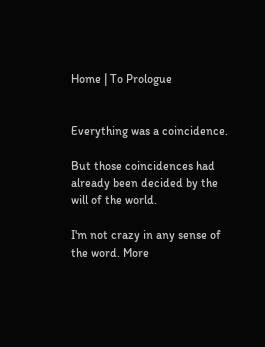Home | To Prologue


Everything was a coincidence.

But those coincidences had already been decided by the will of the world.

I'm not crazy in any sense of the word. More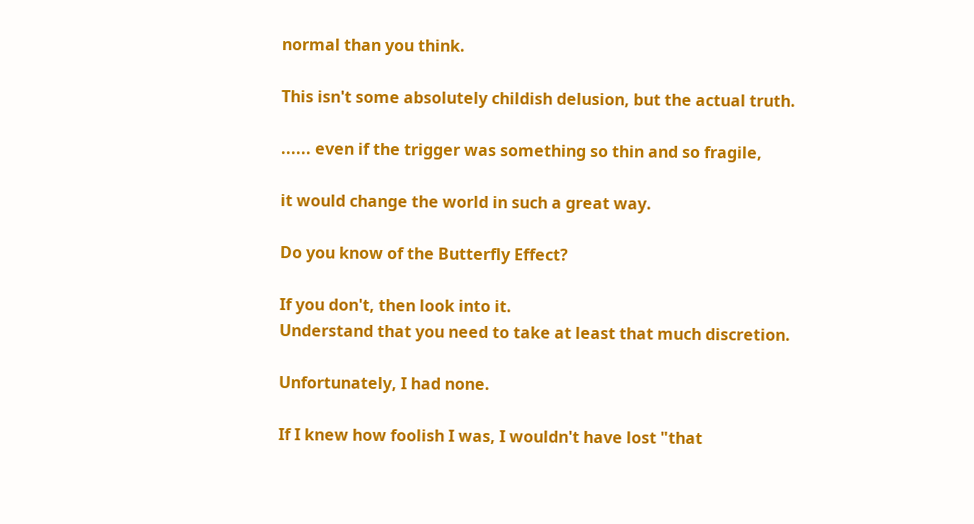normal than you think.

This isn't some absolutely childish delusion, but the actual truth.

...... even if the trigger was something so thin and so fragile,

it would change the world in such a great way.

Do you know of the Butterfly Effect?

If you don't, then look into it.
Understand that you need to take at least that much discretion.

Unfortunately, I had none.

If I knew how foolish I was, I wouldn't have lost "that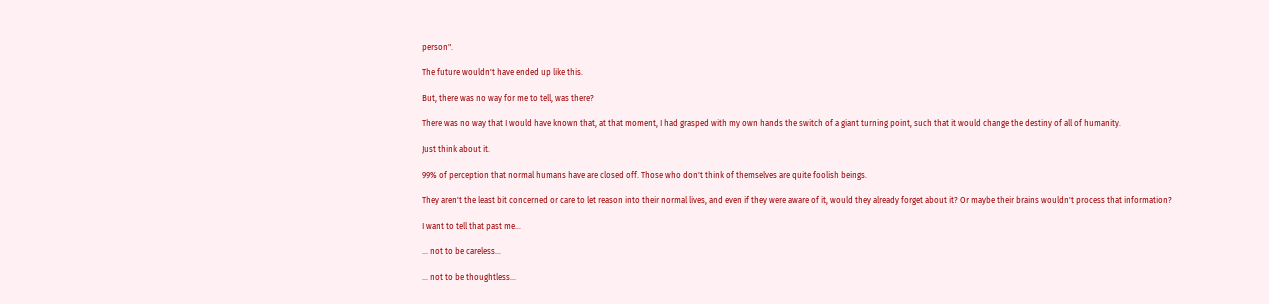person".

The future wouldn't have ended up like this.

But, there was no way for me to tell, was there?

There was no way that I would have known that, at that moment, I had grasped with my own hands the switch of a giant turning point, such that it would change the destiny of all of humanity.

Just think about it.

99% of perception that normal humans have are closed off. Those who don't think of themselves are quite foolish beings.

They aren't the least bit concerned or care to let reason into their normal lives, and even if they were aware of it, would they already forget about it? Or maybe their brains wouldn't process that information?

I want to tell that past me...

... not to be careless...

... not to be thoughtless...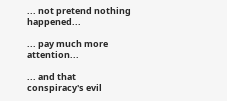... not pretend nothing happened...

... pay much more attention...

... and that conspiracy's evil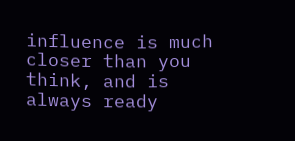influence is much closer than you think, and is always ready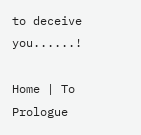to deceive you......!

Home | To Prologue